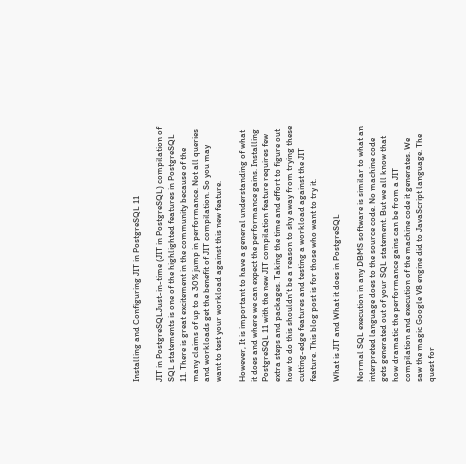Installing and Configuring JIT in PostgreSQL 11

JIT in PostgreSQLJust-in-time (JIT in PostgreSQL) compilation of SQL statements is one of the highlighted features in PostgreSQL 11. There is great excitement in the community because of the many claims of up to a 30% jump in performance. Not all queries and workloads get the benefit of JIT compilation. So you may want to test your workload against this new feature.

However, It is important to have a general understanding of what it does and where we can expect the performance gains. Installing PostgreSQL 11 with the new JIT compilation feature requires few extra steps and packages. Taking the time and effort to figure out how to do this shouldn’t be a reason to shy away from trying these cutting-edge features and testing a workload against the JIT feature. This blog post is for those who want to try it.

What is JIT and What it does in PostgreSQL

Normal SQL execution in any DBMS software is similar to what an interpreted language does to the source code. No machine code gets generated out of your SQL statement. But we all know that how dramatic the performance gains can be from a JIT compilation and execution of the machine code it generates. We saw the magic Google V8 engine did to JavaScript language. The quest for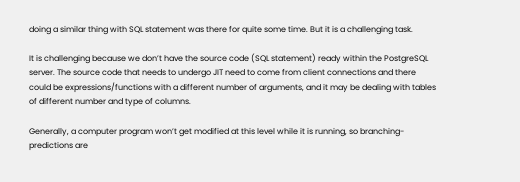doing a similar thing with SQL statement was there for quite some time. But it is a challenging task.

It is challenging because we don’t have the source code (SQL statement) ready within the PostgreSQL server. The source code that needs to undergo JIT need to come from client connections and there could be expressions/functions with a different number of arguments, and it may be dealing with tables of different number and type of columns.

Generally, a computer program won’t get modified at this level while it is running, so branching-predictions are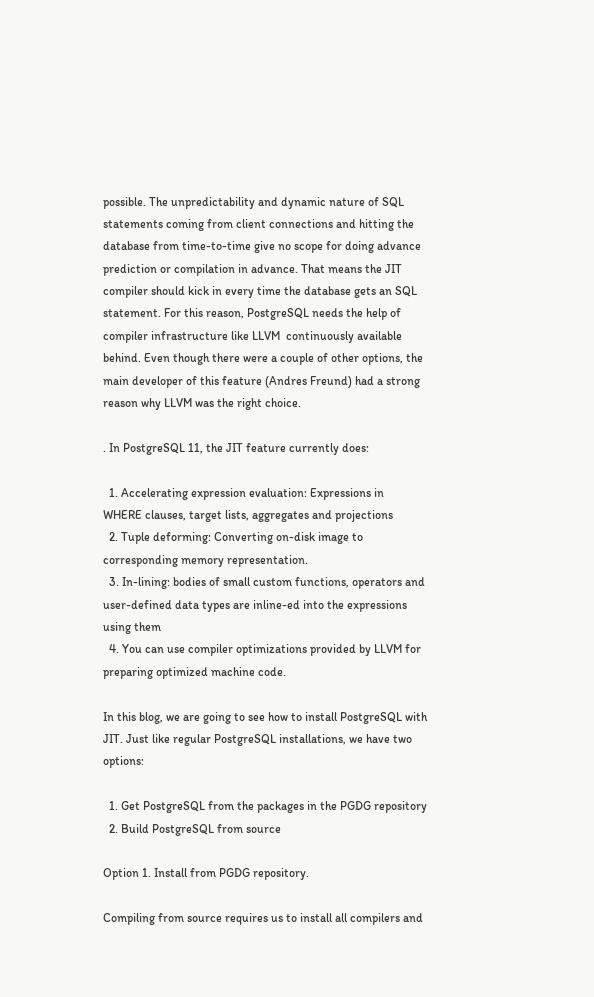possible. The unpredictability and dynamic nature of SQL statements coming from client connections and hitting the database from time-to-time give no scope for doing advance prediction or compilation in advance. That means the JIT compiler should kick in every time the database gets an SQL statement. For this reason, PostgreSQL needs the help of compiler infrastructure like LLVM  continuously available behind. Even though there were a couple of other options, the main developer of this feature (Andres Freund) had a strong reason why LLVM was the right choice.

. In PostgreSQL 11, the JIT feature currently does:

  1. Accelerating expression evaluation: Expressions in  WHERE clauses, target lists, aggregates and projections
  2. Tuple deforming: Converting on-disk image to corresponding memory representation.
  3. In-lining: bodies of small custom functions, operators and user-defined data types are inline-ed into the expressions using them
  4. You can use compiler optimizations provided by LLVM for preparing optimized machine code.

In this blog, we are going to see how to install PostgreSQL with JIT. Just like regular PostgreSQL installations, we have two options:

  1. Get PostgreSQL from the packages in the PGDG repository
  2. Build PostgreSQL from source

Option 1. Install from PGDG repository.

Compiling from source requires us to install all compilers and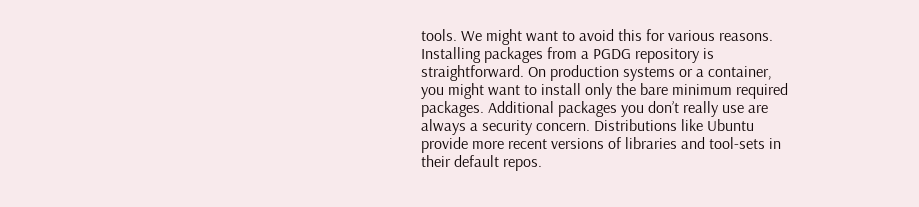tools. We might want to avoid this for various reasons. Installing packages from a PGDG repository is straightforward. On production systems or a container, you might want to install only the bare minimum required packages. Additional packages you don’t really use are always a security concern. Distributions like Ubuntu provide more recent versions of libraries and tool-sets in their default repos.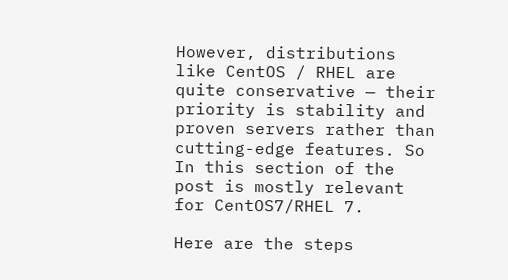However, distributions like CentOS / RHEL are quite conservative — their priority is stability and proven servers rather than cutting-edge features. So In this section of the post is mostly relevant for CentOS7/RHEL 7.

Here are the steps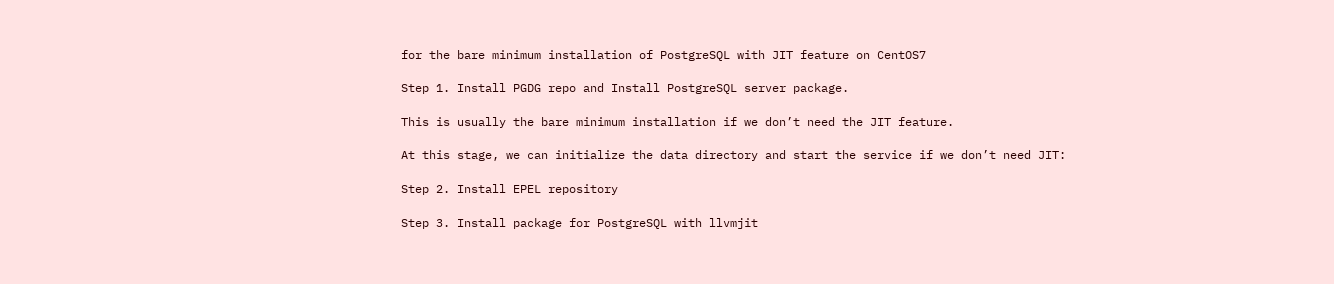for the bare minimum installation of PostgreSQL with JIT feature on CentOS7

Step 1. Install PGDG repo and Install PostgreSQL server package.

This is usually the bare minimum installation if we don’t need the JIT feature.

At this stage, we can initialize the data directory and start the service if we don’t need JIT:

Step 2. Install EPEL repository

Step 3. Install package for PostgreSQL with llvmjit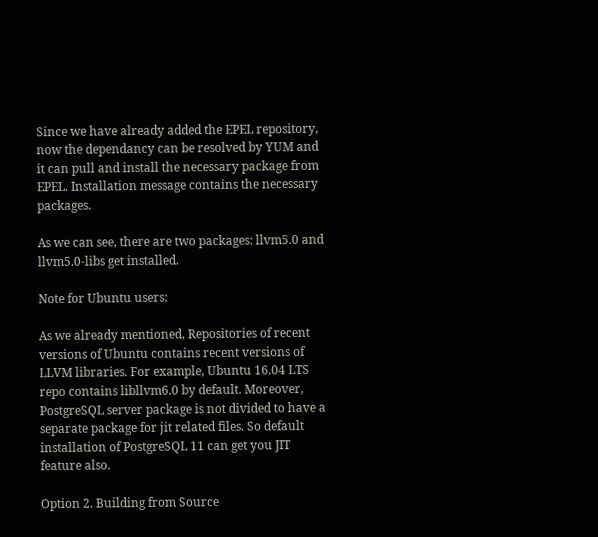Since we have already added the EPEL repository, now the dependancy can be resolved by YUM and it can pull and install the necessary package from EPEL. Installation message contains the necessary packages.

As we can see, there are two packages: llvm5.0 and llvm5.0-libs get installed.

Note for Ubuntu users:

As we already mentioned, Repositories of recent versions of Ubuntu contains recent versions of LLVM libraries. For example, Ubuntu 16.04 LTS repo contains libllvm6.0 by default. Moreover, PostgreSQL server package is not divided to have a separate package for jit related files. So default installation of PostgreSQL 11 can get you JIT feature also.

Option 2. Building from Source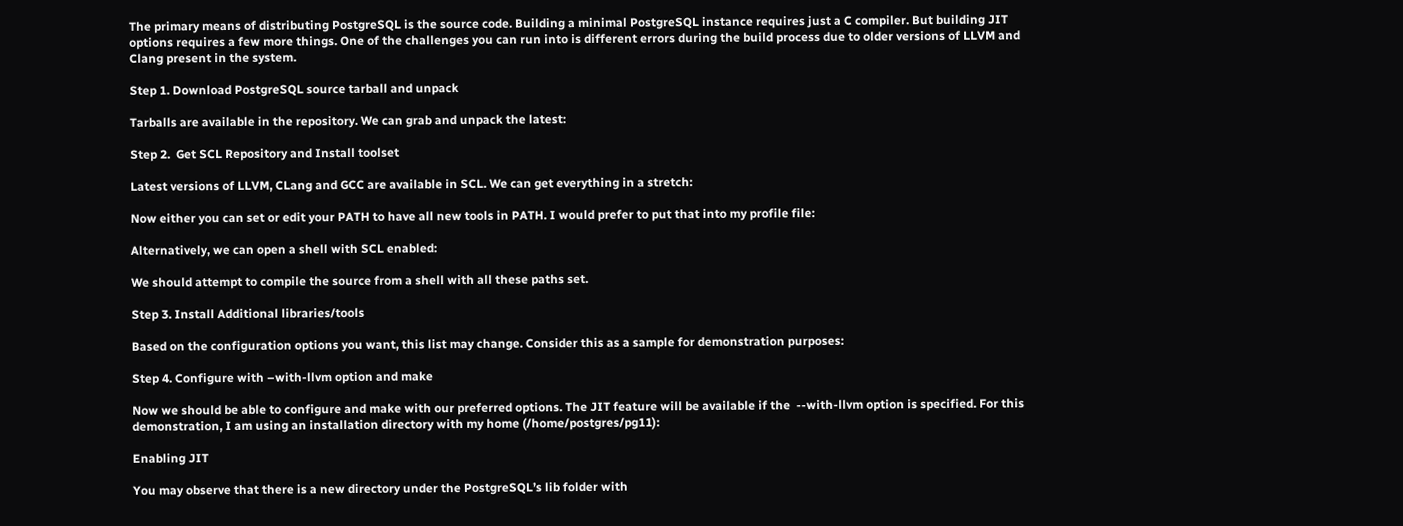The primary means of distributing PostgreSQL is the source code. Building a minimal PostgreSQL instance requires just a C compiler. But building JIT options requires a few more things. One of the challenges you can run into is different errors during the build process due to older versions of LLVM and Clang present in the system.

Step 1. Download PostgreSQL source tarball and unpack

Tarballs are available in the repository. We can grab and unpack the latest:

Step 2.  Get SCL Repository and Install toolset

Latest versions of LLVM, CLang and GCC are available in SCL. We can get everything in a stretch:

Now either you can set or edit your PATH to have all new tools in PATH. I would prefer to put that into my profile file:

Alternatively, we can open a shell with SCL enabled:

We should attempt to compile the source from a shell with all these paths set.

Step 3. Install Additional libraries/tools

Based on the configuration options you want, this list may change. Consider this as a sample for demonstration purposes:

Step 4. Configure with –with-llvm option and make

Now we should be able to configure and make with our preferred options. The JIT feature will be available if the  --with-llvm option is specified. For this demonstration, I am using an installation directory with my home (/home/postgres/pg11):

Enabling JIT

You may observe that there is a new directory under the PostgreSQL’s lib folder with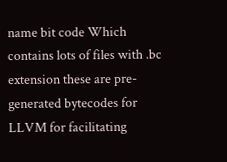name bit code Which contains lots of files with .bc extension these are pre-generated bytecodes for LLVM for facilitating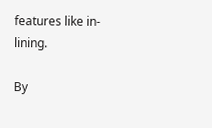features like in-lining.

By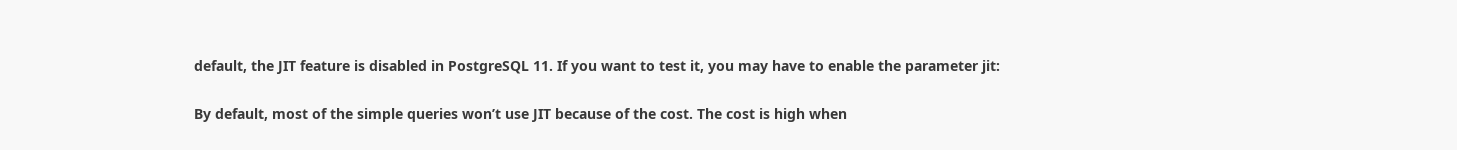default, the JIT feature is disabled in PostgreSQL 11. If you want to test it, you may have to enable the parameter jit:

By default, most of the simple queries won’t use JIT because of the cost. The cost is high when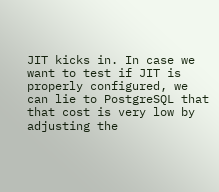JIT kicks in. In case we want to test if JIT is properly configured, we can lie to PostgreSQL that that cost is very low by adjusting the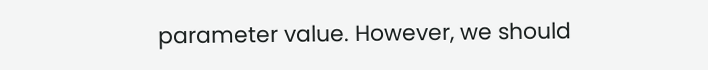parameter value. However, we should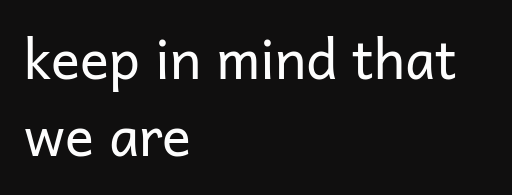keep in mind that we are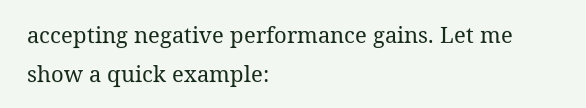accepting negative performance gains. Let me show a quick example: